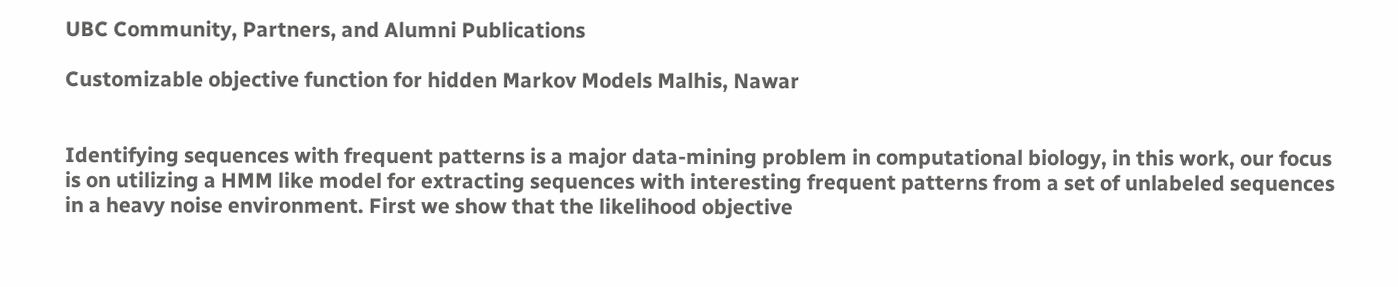UBC Community, Partners, and Alumni Publications

Customizable objective function for hidden Markov Models Malhis, Nawar


Identifying sequences with frequent patterns is a major data-mining problem in computational biology, in this work, our focus is on utilizing a HMM like model for extracting sequences with interesting frequent patterns from a set of unlabeled sequences in a heavy noise environment. First we show that the likelihood objective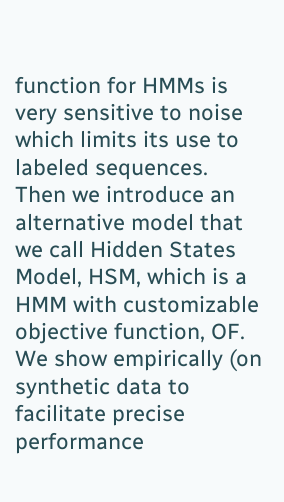function for HMMs is very sensitive to noise which limits its use to labeled sequences. Then we introduce an alternative model that we call Hidden States Model, HSM, which is a HMM with customizable objective function, OF. We show empirically (on synthetic data to facilitate precise performance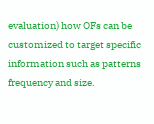evaluation) how OFs can be customized to target specific information such as patterns frequency and size.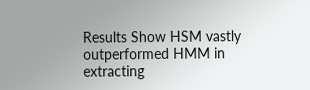Results Show HSM vastly outperformed HMM in extracting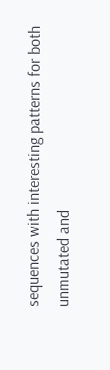sequences with interesting patterns for both unmutated and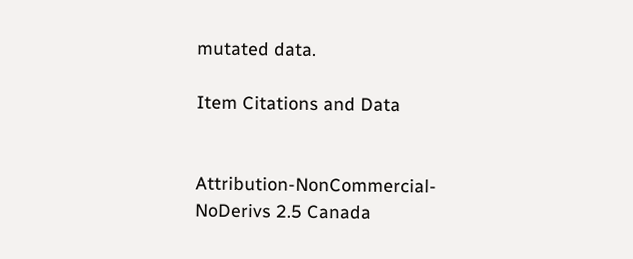mutated data.

Item Citations and Data


Attribution-NonCommercial-NoDerivs 2.5 Canada